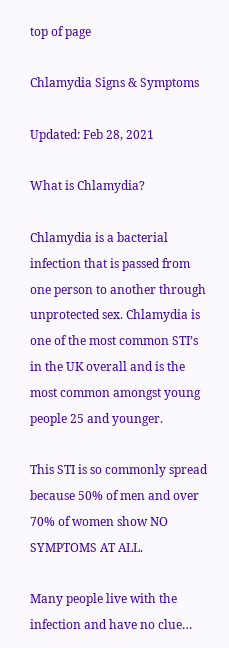top of page

Chlamydia Signs & Symptoms

Updated: Feb 28, 2021

What is Chlamydia?

Chlamydia is a bacterial infection that is passed from one person to another through unprotected sex. Chlamydia is one of the most common STI’s in the UK overall and is the most common amongst young people 25 and younger.

This STI is so commonly spread because 50% of men and over 70% of women show NO SYMPTOMS AT ALL.

Many people live with the infection and have no clue…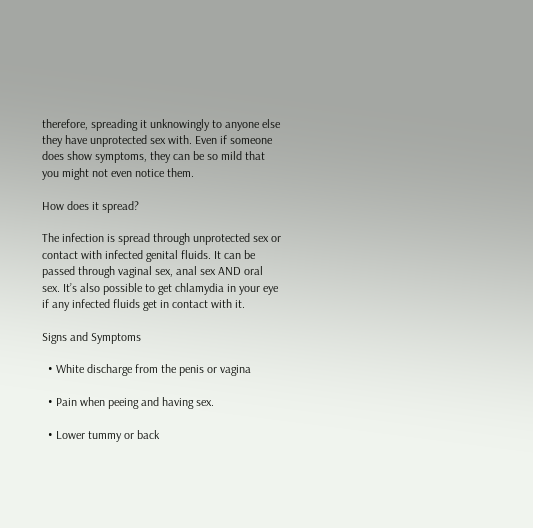therefore, spreading it unknowingly to anyone else they have unprotected sex with. Even if someone does show symptoms, they can be so mild that you might not even notice them.

How does it spread?

The infection is spread through unprotected sex or contact with infected genital fluids. It can be passed through vaginal sex, anal sex AND oral sex. It’s also possible to get chlamydia in your eye if any infected fluids get in contact with it.

Signs and Symptoms

  • White discharge from the penis or vagina

  • Pain when peeing and having sex.

  • Lower tummy or back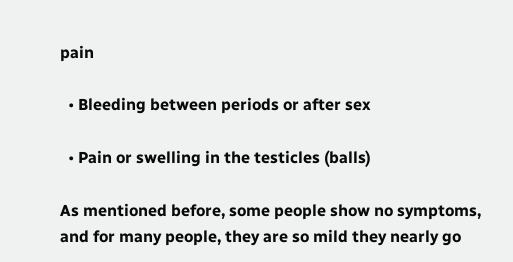pain

  • Bleeding between periods or after sex

  • Pain or swelling in the testicles (balls)

As mentioned before, some people show no symptoms, and for many people, they are so mild they nearly go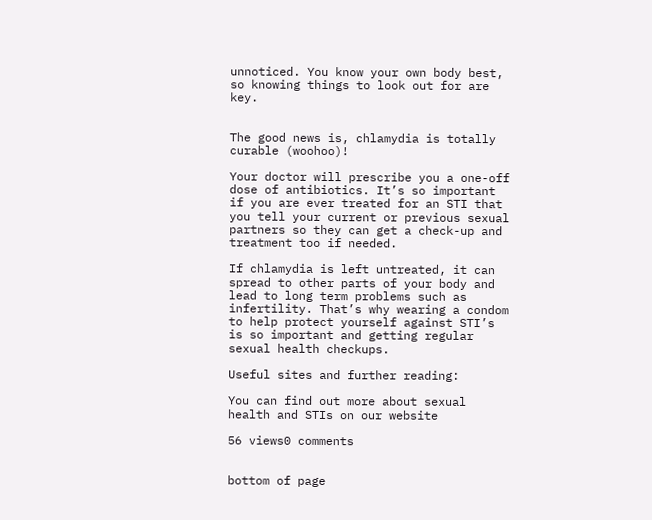unnoticed. You know your own body best, so knowing things to look out for are key.


The good news is, chlamydia is totally curable (woohoo)!

Your doctor will prescribe you a one-off dose of antibiotics. It’s so important if you are ever treated for an STI that you tell your current or previous sexual partners so they can get a check-up and treatment too if needed.

If chlamydia is left untreated, it can spread to other parts of your body and lead to long term problems such as infertility. That’s why wearing a condom to help protect yourself against STI’s is so important and getting regular sexual health checkups.

Useful sites and further reading:

You can find out more about sexual health and STIs on our website

56 views0 comments


bottom of page